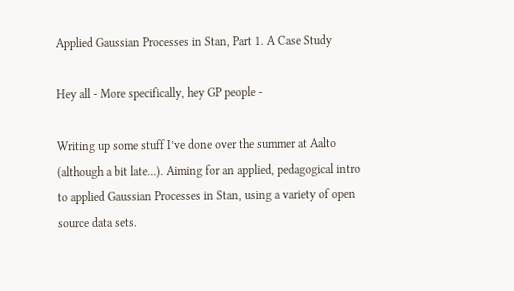Applied Gaussian Processes in Stan, Part 1. A Case Study

Hey all - More specifically, hey GP people -

Writing up some stuff I’ve done over the summer at Aalto (although a bit late…). Aiming for an applied, pedagogical intro to applied Gaussian Processes in Stan, using a variety of open source data sets.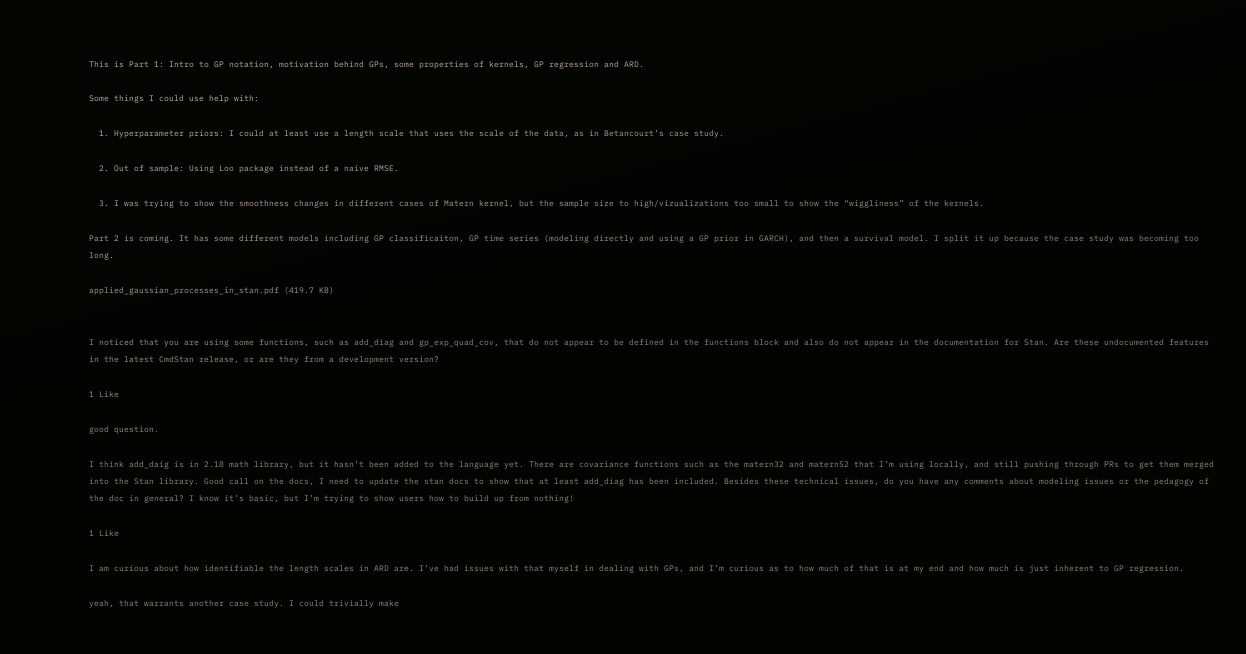This is Part 1: Intro to GP notation, motivation behind GPs, some properties of kernels, GP regression and ARD.

Some things I could use help with:

  1. Hyperparameter priors: I could at least use a length scale that uses the scale of the data, as in Betancourt’s case study.

  2. Out of sample: Using Loo package instead of a naive RMSE.

  3. I was trying to show the smoothness changes in different cases of Matern kernel, but the sample size to high/vizualizations too small to show the “wiggliness” of the kernels.

Part 2 is coming. It has some different models including GP classificaiton, GP time series (modeling directly and using a GP prior in GARCH), and then a survival model. I split it up because the case study was becoming too long.

applied_gaussian_processes_in_stan.pdf (419.7 KB)


I noticed that you are using some functions, such as add_diag and gp_exp_quad_cov, that do not appear to be defined in the functions block and also do not appear in the documentation for Stan. Are these undocumented features in the latest CmdStan release, or are they from a development version?

1 Like

good question.

I think add_daig is in 2.18 math library, but it hasn’t been added to the language yet. There are covariance functions such as the matern32 and matern52 that I’m using locally, and still pushing through PRs to get them merged into the Stan library. Good call on the docs, I need to update the stan docs to show that at least add_diag has been included. Besides these technical issues, do you have any comments about modeling issues or the pedagogy of the doc in general? I know it’s basic, but I’m trying to show users how to build up from nothing!

1 Like

I am curious about how identifiable the length scales in ARD are. I’ve had issues with that myself in dealing with GPs, and I’m curious as to how much of that is at my end and how much is just inherent to GP regression.

yeah, that warrants another case study. I could trivially make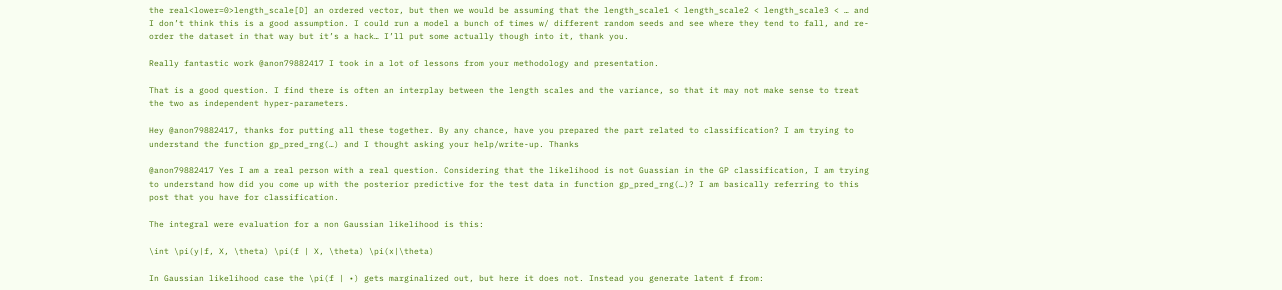the real<lower=0>length_scale[D] an ordered vector, but then we would be assuming that the length_scale1 < length_scale2 < length_scale3 < … and I don’t think this is a good assumption. I could run a model a bunch of times w/ different random seeds and see where they tend to fall, and re-order the dataset in that way but it’s a hack… I’ll put some actually though into it, thank you.

Really fantastic work @anon79882417 I took in a lot of lessons from your methodology and presentation.

That is a good question. I find there is often an interplay between the length scales and the variance, so that it may not make sense to treat the two as independent hyper-parameters.

Hey @anon79882417, thanks for putting all these together. By any chance, have you prepared the part related to classification? I am trying to understand the function gp_pred_rng(…) and I thought asking your help/write-up. Thanks

@anon79882417 Yes I am a real person with a real question. Considering that the likelihood is not Guassian in the GP classification, I am trying to understand how did you come up with the posterior predictive for the test data in function gp_pred_rng(…)? I am basically referring to this post that you have for classification.

The integral were evaluation for a non Gaussian likelihood is this:

\int \pi(y|f, X, \theta) \pi(f | X, \theta) \pi(x|\theta)

In Gaussian likelihood case the \pi(f | •) gets marginalized out, but here it does not. Instead you generate latent f from: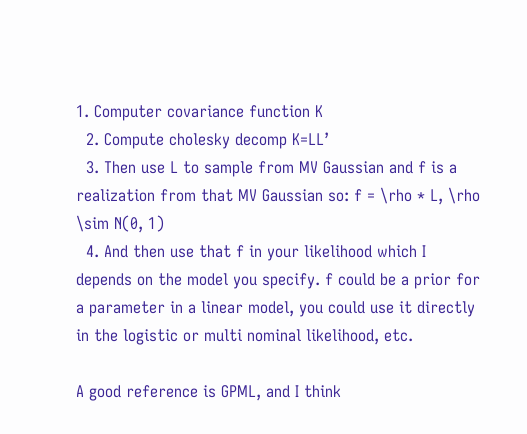1. Computer covariance function K
  2. Compute cholesky decomp K=LL’
  3. Then use L to sample from MV Gaussian and f is a realization from that MV Gaussian so: f = \rho * L, \rho \sim N(0, 1)
  4. And then use that f in your likelihood which I depends on the model you specify. f could be a prior for a parameter in a linear model, you could use it directly in the logistic or multi nominal likelihood, etc.

A good reference is GPML, and I think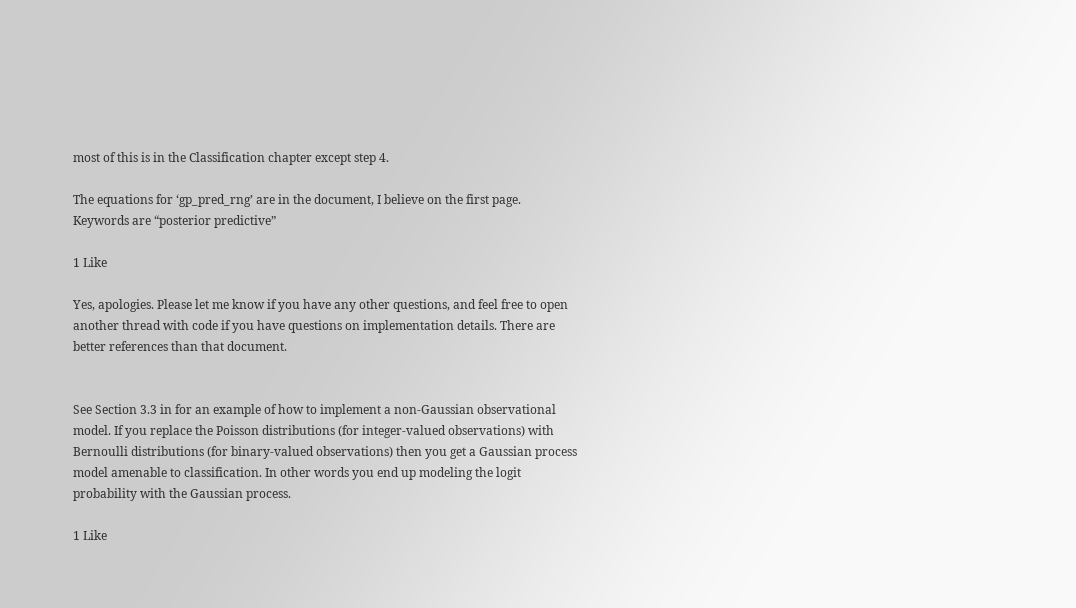most of this is in the Classification chapter except step 4.

The equations for ‘gp_pred_rng’ are in the document, I believe on the first page. Keywords are “posterior predictive”

1 Like

Yes, apologies. Please let me know if you have any other questions, and feel free to open another thread with code if you have questions on implementation details. There are better references than that document.


See Section 3.3 in for an example of how to implement a non-Gaussian observational model. If you replace the Poisson distributions (for integer-valued observations) with Bernoulli distributions (for binary-valued observations) then you get a Gaussian process model amenable to classification. In other words you end up modeling the logit probability with the Gaussian process.

1 Like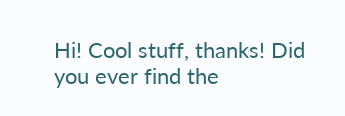Hi! Cool stuff, thanks! Did you ever find the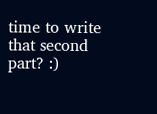time to write that second part? :)